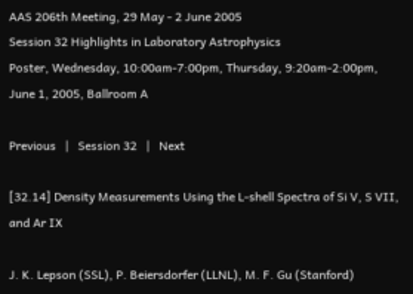AAS 206th Meeting, 29 May - 2 June 2005
Session 32 Highlights in Laboratory Astrophysics
Poster, Wednesday, 10:00am-7:00pm, Thursday, 9:20am-2:00pm, June 1, 2005, Ballroom A

Previous   |   Session 32   |   Next

[32.14] Density Measurements Using the L-shell Spectra of Si V, S VII, and Ar IX

J. K. Lepson (SSL), P. Beiersdorfer (LLNL), M. F. Gu (Stanford)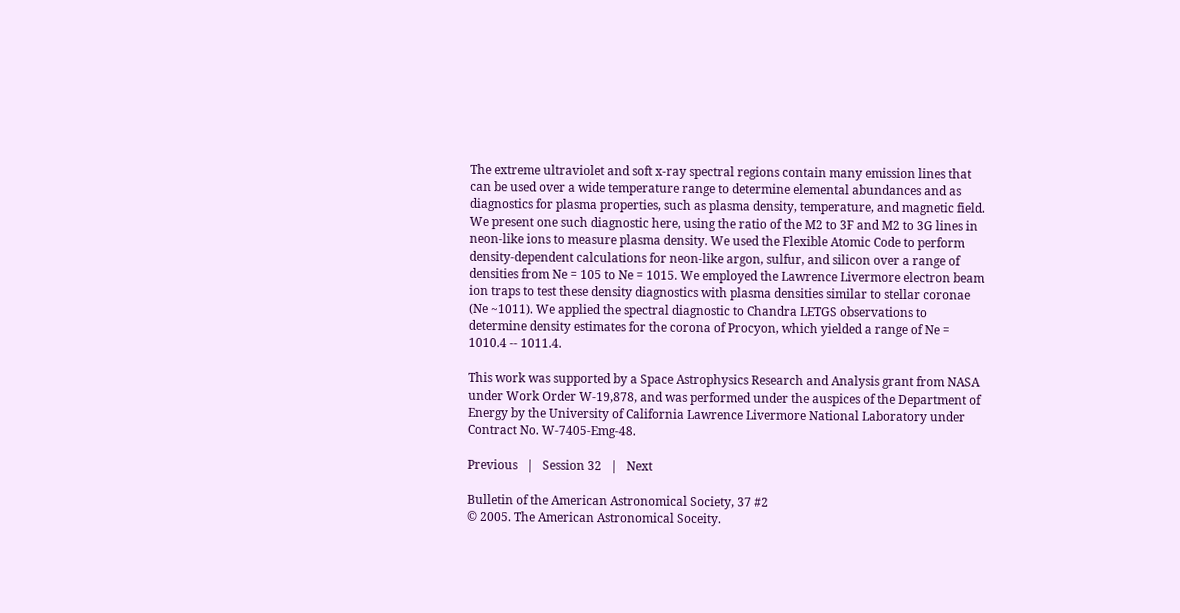The extreme ultraviolet and soft x-ray spectral regions contain many emission lines that can be used over a wide temperature range to determine elemental abundances and as diagnostics for plasma properties, such as plasma density, temperature, and magnetic field. We present one such diagnostic here, using the ratio of the M2 to 3F and M2 to 3G lines in neon-like ions to measure plasma density. We used the Flexible Atomic Code to perform density-dependent calculations for neon-like argon, sulfur, and silicon over a range of densities from Ne = 105 to Ne = 1015. We employed the Lawrence Livermore electron beam ion traps to test these density diagnostics with plasma densities similar to stellar coronae (Ne ~1011). We applied the spectral diagnostic to Chandra LETGS observations to determine density estimates for the corona of Procyon, which yielded a range of Ne = 1010.4 -- 1011.4.

This work was supported by a Space Astrophysics Research and Analysis grant from NASA under Work Order W-19,878, and was performed under the auspices of the Department of Energy by the University of California Lawrence Livermore National Laboratory under Contract No. W-7405-Emg-48.

Previous   |   Session 32   |   Next

Bulletin of the American Astronomical Society, 37 #2
© 2005. The American Astronomical Soceity.